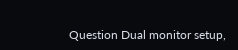Question Dual monitor setup,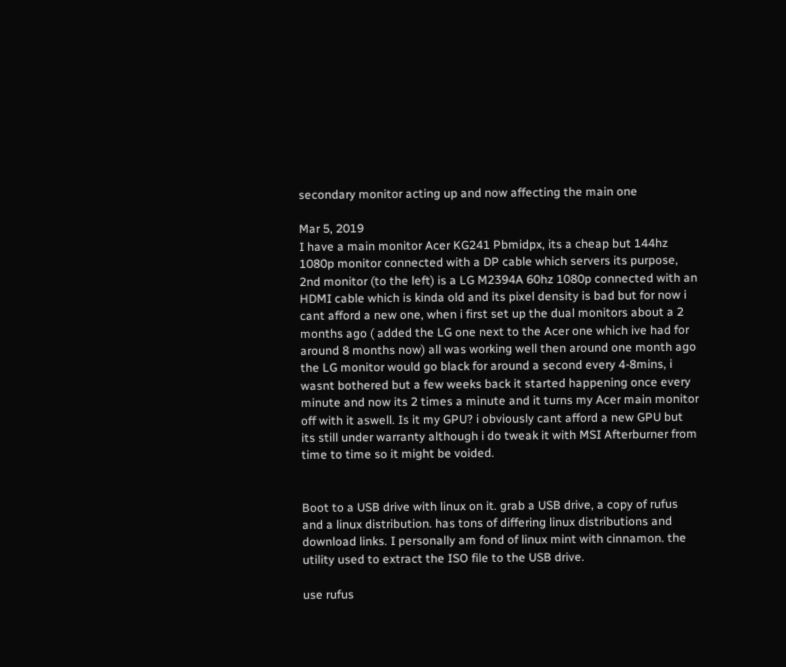secondary monitor acting up and now affecting the main one

Mar 5, 2019
I have a main monitor Acer KG241 Pbmidpx, its a cheap but 144hz 1080p monitor connected with a DP cable which servers its purpose, 2nd monitor (to the left) is a LG M2394A 60hz 1080p connected with an HDMI cable which is kinda old and its pixel density is bad but for now i cant afford a new one, when i first set up the dual monitors about a 2 months ago ( added the LG one next to the Acer one which ive had for around 8 months now) all was working well then around one month ago the LG monitor would go black for around a second every 4-8mins, i wasnt bothered but a few weeks back it started happening once every minute and now its 2 times a minute and it turns my Acer main monitor off with it aswell. Is it my GPU? i obviously cant afford a new GPU but its still under warranty although i do tweak it with MSI Afterburner from time to time so it might be voided.


Boot to a USB drive with linux on it. grab a USB drive, a copy of rufus and a linux distribution. has tons of differing linux distributions and download links. I personally am fond of linux mint with cinnamon. the utility used to extract the ISO file to the USB drive.

use rufus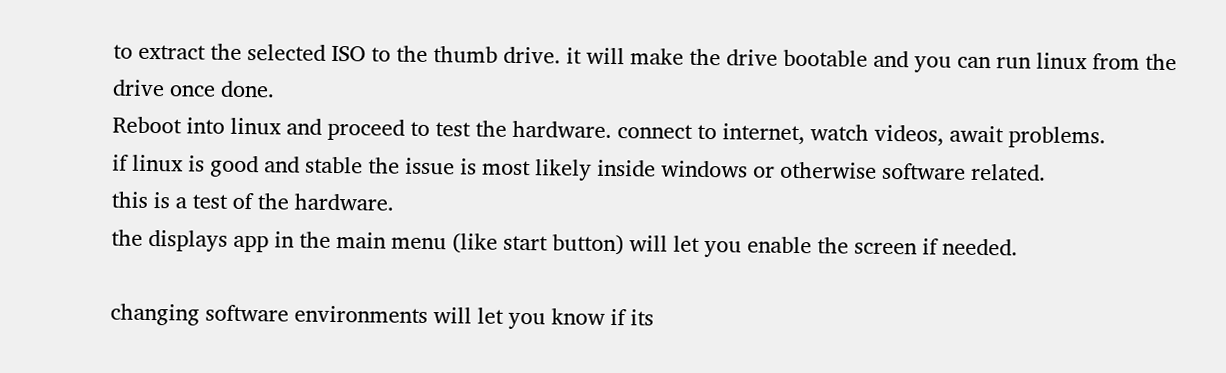to extract the selected ISO to the thumb drive. it will make the drive bootable and you can run linux from the drive once done.
Reboot into linux and proceed to test the hardware. connect to internet, watch videos, await problems.
if linux is good and stable the issue is most likely inside windows or otherwise software related.
this is a test of the hardware.
the displays app in the main menu (like start button) will let you enable the screen if needed.

changing software environments will let you know if its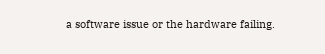a software issue or the hardware failing.